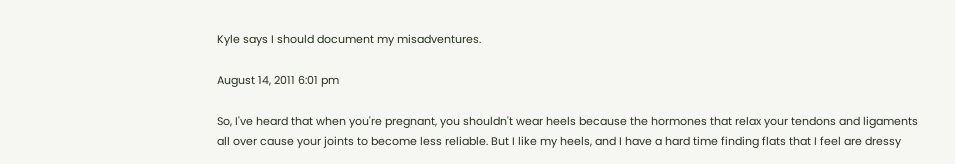Kyle says I should document my misadventures.

August 14, 2011 6:01 pm

So, I've heard that when you're pregnant, you shouldn't wear heels because the hormones that relax your tendons and ligaments all over cause your joints to become less reliable. But I like my heels, and I have a hard time finding flats that I feel are dressy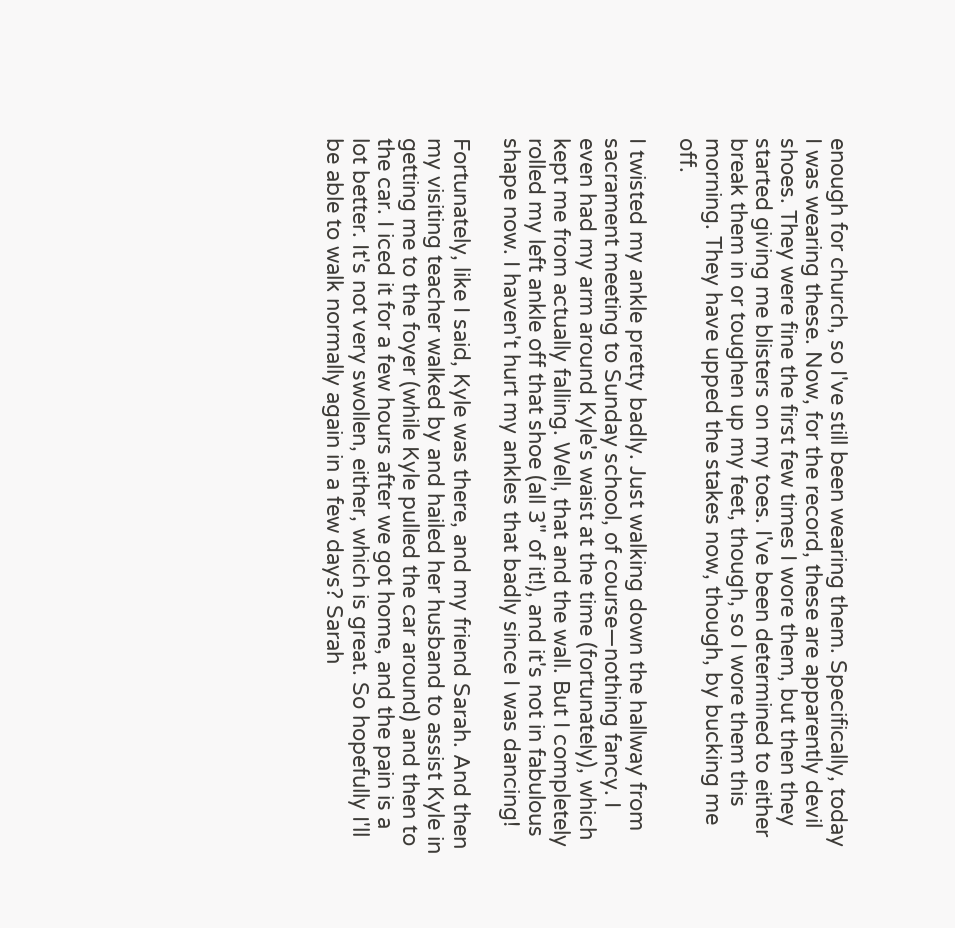enough for church, so I've still been wearing them. Specifically, today I was wearing these. Now, for the record, these are apparently devil shoes. They were fine the first few times I wore them, but then they started giving me blisters on my toes. I've been determined to either break them in or toughen up my feet, though, so I wore them this morning. They have upped the stakes now, though, by bucking me off.

I twisted my ankle pretty badly. Just walking down the hallway from sacrament meeting to Sunday school, of course—nothing fancy. I even had my arm around Kyle's waist at the time (fortunately), which kept me from actually falling. Well, that and the wall. But I completely rolled my left ankle off that shoe (all 3" of it!), and it's not in fabulous shape now. I haven't hurt my ankles that badly since I was dancing!

Fortunately, like I said, Kyle was there, and my friend Sarah. And then my visiting teacher walked by and hailed her husband to assist Kyle in getting me to the foyer (while Kyle pulled the car around) and then to the car. I iced it for a few hours after we got home, and the pain is a lot better. It's not very swollen, either, which is great. So hopefully I'll be able to walk normally again in a few days? Sarah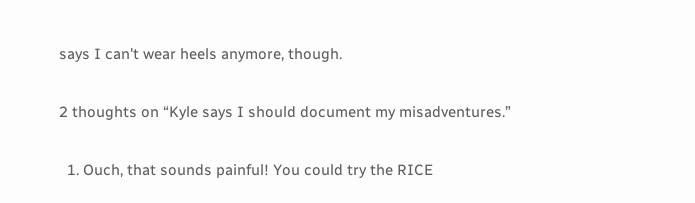says I can't wear heels anymore, though.

2 thoughts on “Kyle says I should document my misadventures.”

  1. Ouch, that sounds painful! You could try the RICE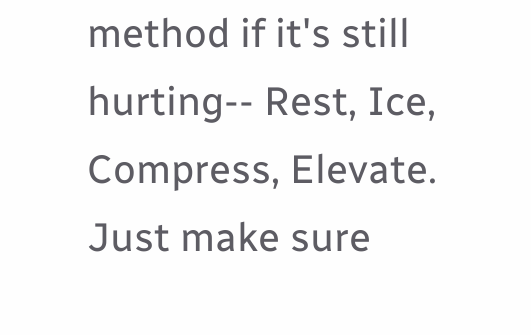method if it's still hurting-- Rest, Ice, Compress, Elevate. Just make sure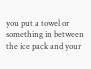you put a towel or something in between the ice pack and your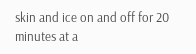skin and ice on and off for 20 minutes at a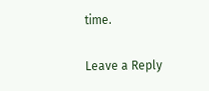time.

Leave a Reply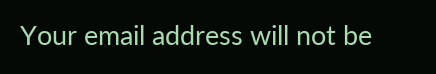Your email address will not be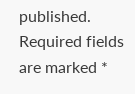published. Required fields are marked *